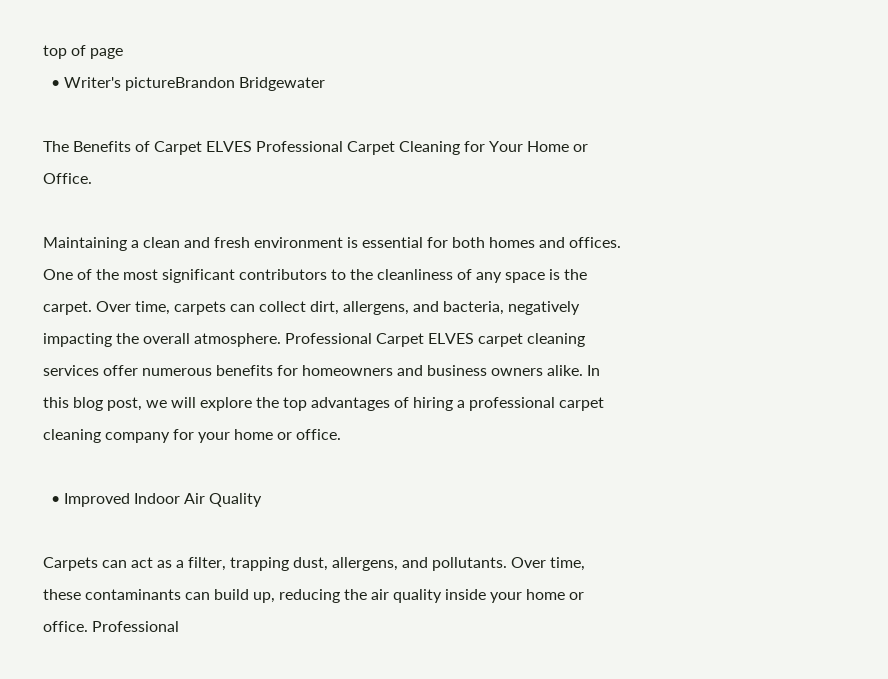top of page
  • Writer's pictureBrandon Bridgewater

The Benefits of Carpet ELVES Professional Carpet Cleaning for Your Home or Office.

Maintaining a clean and fresh environment is essential for both homes and offices. One of the most significant contributors to the cleanliness of any space is the carpet. Over time, carpets can collect dirt, allergens, and bacteria, negatively impacting the overall atmosphere. Professional Carpet ELVES carpet cleaning services offer numerous benefits for homeowners and business owners alike. In this blog post, we will explore the top advantages of hiring a professional carpet cleaning company for your home or office.

  • Improved Indoor Air Quality

Carpets can act as a filter, trapping dust, allergens, and pollutants. Over time, these contaminants can build up, reducing the air quality inside your home or office. Professional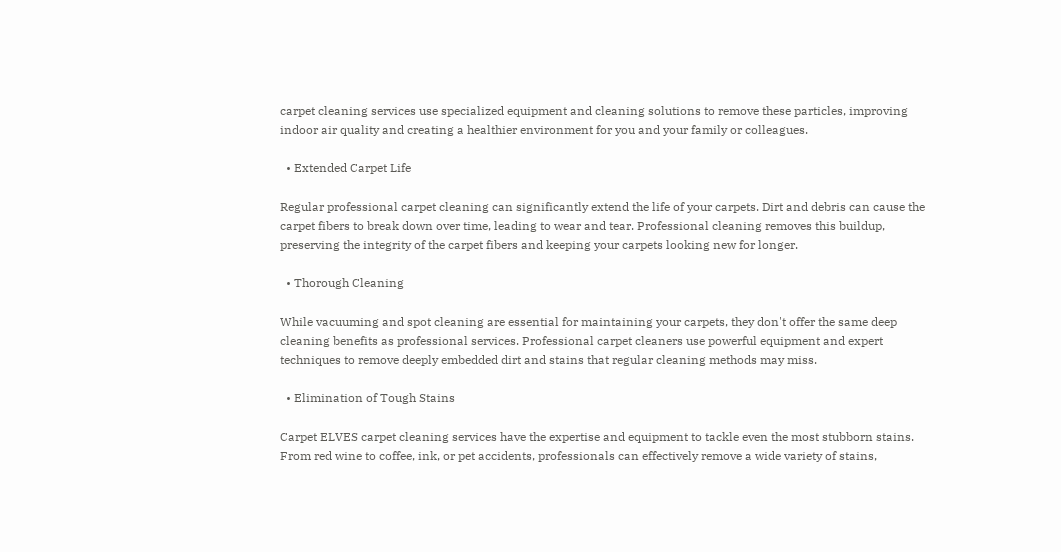carpet cleaning services use specialized equipment and cleaning solutions to remove these particles, improving indoor air quality and creating a healthier environment for you and your family or colleagues.

  • Extended Carpet Life

Regular professional carpet cleaning can significantly extend the life of your carpets. Dirt and debris can cause the carpet fibers to break down over time, leading to wear and tear. Professional cleaning removes this buildup, preserving the integrity of the carpet fibers and keeping your carpets looking new for longer.

  • Thorough Cleaning

While vacuuming and spot cleaning are essential for maintaining your carpets, they don't offer the same deep cleaning benefits as professional services. Professional carpet cleaners use powerful equipment and expert techniques to remove deeply embedded dirt and stains that regular cleaning methods may miss.

  • Elimination of Tough Stains

Carpet ELVES carpet cleaning services have the expertise and equipment to tackle even the most stubborn stains. From red wine to coffee, ink, or pet accidents, professionals can effectively remove a wide variety of stains,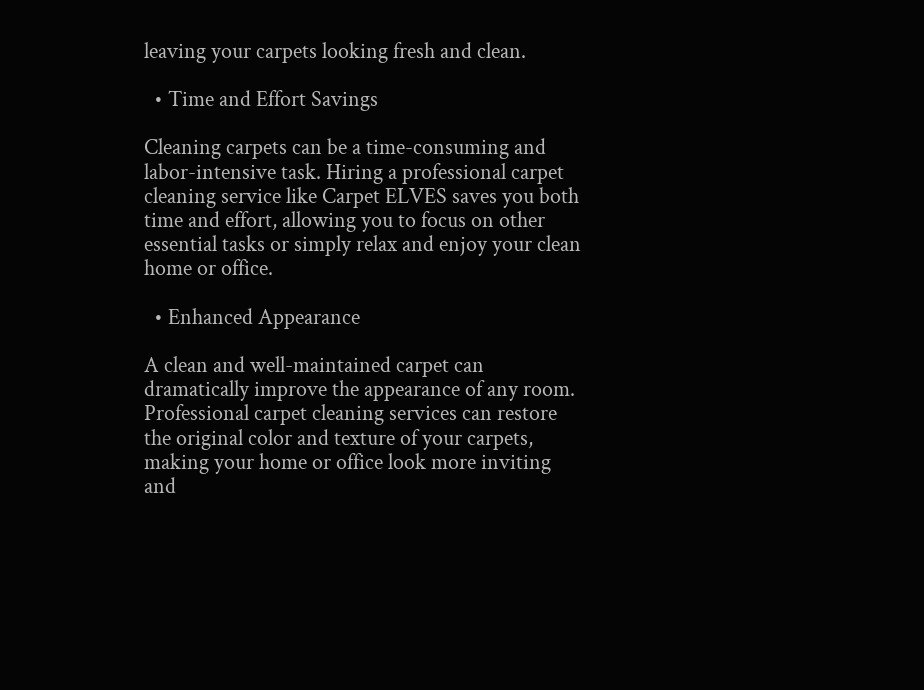leaving your carpets looking fresh and clean.

  • Time and Effort Savings

Cleaning carpets can be a time-consuming and labor-intensive task. Hiring a professional carpet cleaning service like Carpet ELVES saves you both time and effort, allowing you to focus on other essential tasks or simply relax and enjoy your clean home or office.

  • Enhanced Appearance

A clean and well-maintained carpet can dramatically improve the appearance of any room. Professional carpet cleaning services can restore the original color and texture of your carpets, making your home or office look more inviting and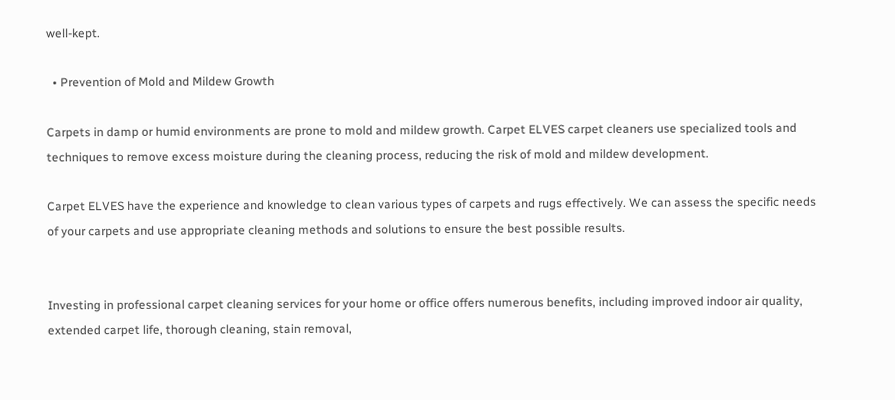well-kept.

  • Prevention of Mold and Mildew Growth

Carpets in damp or humid environments are prone to mold and mildew growth. Carpet ELVES carpet cleaners use specialized tools and techniques to remove excess moisture during the cleaning process, reducing the risk of mold and mildew development.

Carpet ELVES have the experience and knowledge to clean various types of carpets and rugs effectively. We can assess the specific needs of your carpets and use appropriate cleaning methods and solutions to ensure the best possible results.


Investing in professional carpet cleaning services for your home or office offers numerous benefits, including improved indoor air quality, extended carpet life, thorough cleaning, stain removal,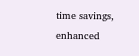time savings, enhanced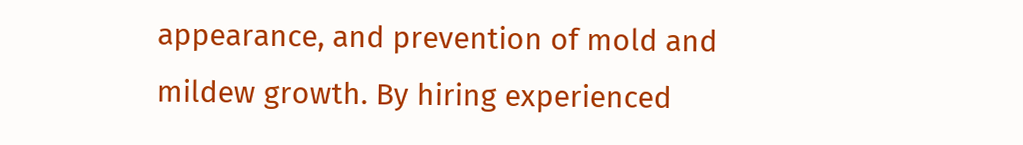appearance, and prevention of mold and mildew growth. By hiring experienced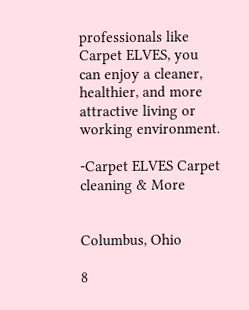professionals like Carpet ELVES, you can enjoy a cleaner, healthier, and more attractive living or working environment.

-Carpet ELVES Carpet cleaning & More


Columbus, Ohio

8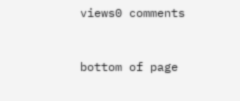views0 comments


bottom of page